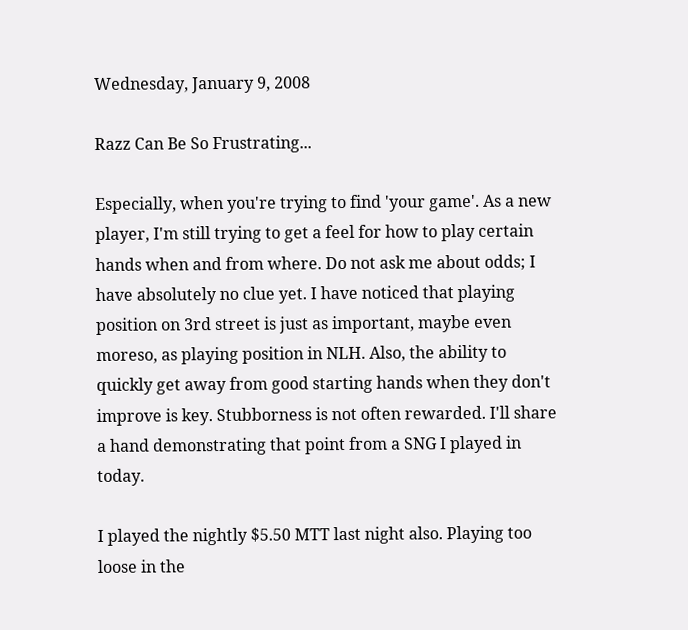Wednesday, January 9, 2008

Razz Can Be So Frustrating...

Especially, when you're trying to find 'your game'. As a new player, I'm still trying to get a feel for how to play certain hands when and from where. Do not ask me about odds; I have absolutely no clue yet. I have noticed that playing position on 3rd street is just as important, maybe even moreso, as playing position in NLH. Also, the ability to quickly get away from good starting hands when they don't improve is key. Stubborness is not often rewarded. I'll share a hand demonstrating that point from a SNG I played in today.

I played the nightly $5.50 MTT last night also. Playing too loose in the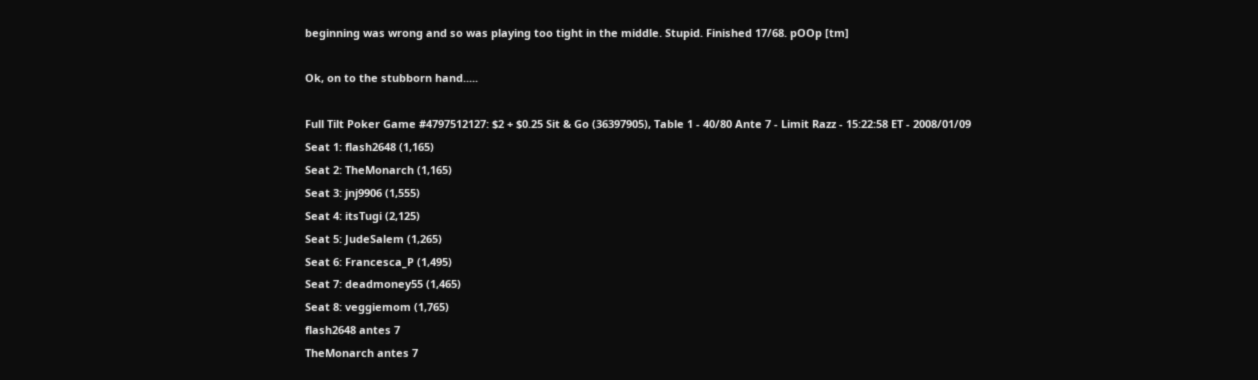beginning was wrong and so was playing too tight in the middle. Stupid. Finished 17/68. pOOp [tm]

Ok, on to the stubborn hand.....

Full Tilt Poker Game #4797512127: $2 + $0.25 Sit & Go (36397905), Table 1 - 40/80 Ante 7 - Limit Razz - 15:22:58 ET - 2008/01/09
Seat 1: flash2648 (1,165)
Seat 2: TheMonarch (1,165)
Seat 3: jnj9906 (1,555)
Seat 4: itsTugi (2,125)
Seat 5: JudeSalem (1,265)
Seat 6: Francesca_P (1,495)
Seat 7: deadmoney55 (1,465)
Seat 8: veggiemom (1,765)
flash2648 antes 7
TheMonarch antes 7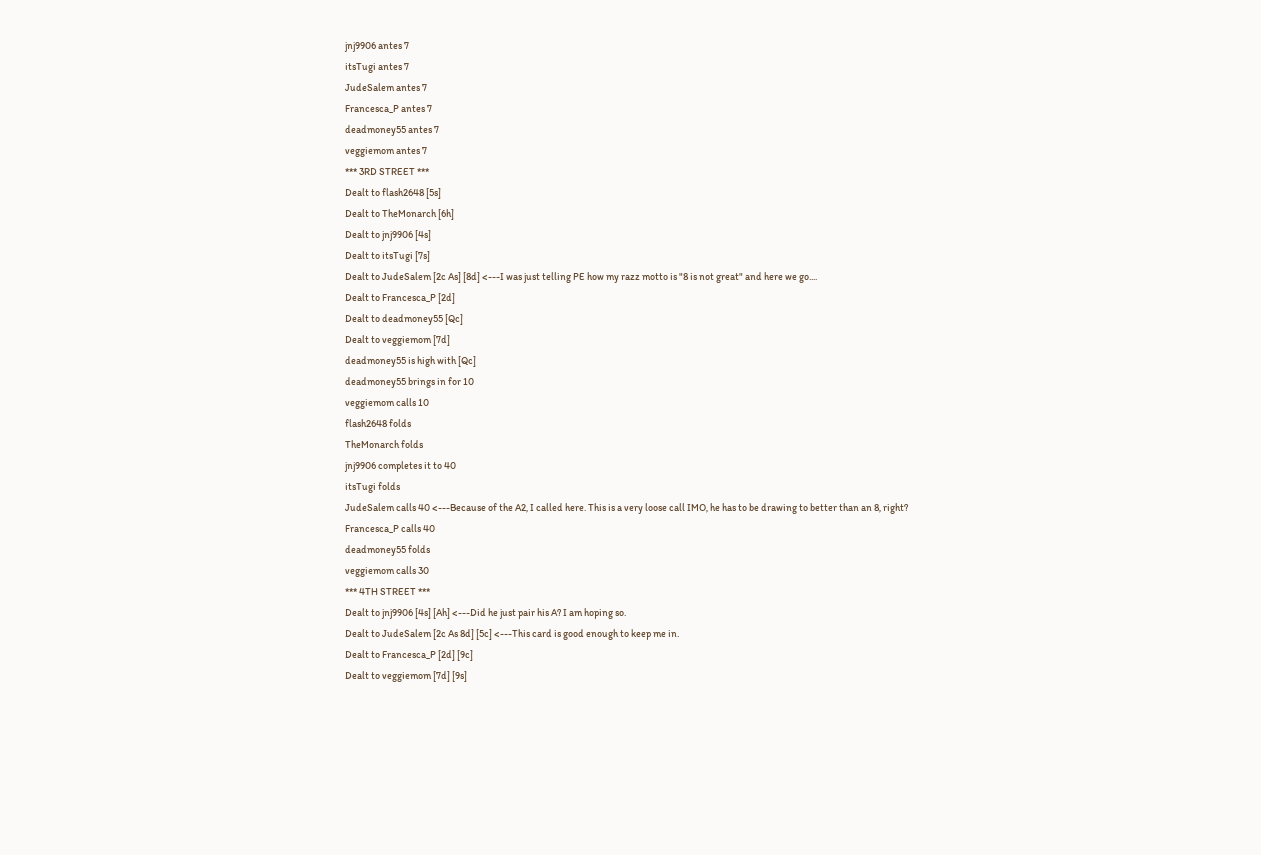jnj9906 antes 7
itsTugi antes 7
JudeSalem antes 7
Francesca_P antes 7
deadmoney55 antes 7
veggiemom antes 7
*** 3RD STREET ***
Dealt to flash2648 [5s]
Dealt to TheMonarch [6h]
Dealt to jnj9906 [4s]
Dealt to itsTugi [7s]
Dealt to JudeSalem [2c As] [8d] <---I was just telling PE how my razz motto is "8 is not great" and here we go....
Dealt to Francesca_P [2d]
Dealt to deadmoney55 [Qc]
Dealt to veggiemom [7d]
deadmoney55 is high with [Qc]
deadmoney55 brings in for 10
veggiemom calls 10
flash2648 folds
TheMonarch folds
jnj9906 completes it to 40
itsTugi folds
JudeSalem calls 40 <---Because of the A2, I called here. This is a very loose call IMO, he has to be drawing to better than an 8, right?
Francesca_P calls 40
deadmoney55 folds
veggiemom calls 30
*** 4TH STREET ***
Dealt to jnj9906 [4s] [Ah] <---Did he just pair his A? I am hoping so.
Dealt to JudeSalem [2c As 8d] [5c] <---This card is good enough to keep me in.
Dealt to Francesca_P [2d] [9c]
Dealt to veggiemom [7d] [9s]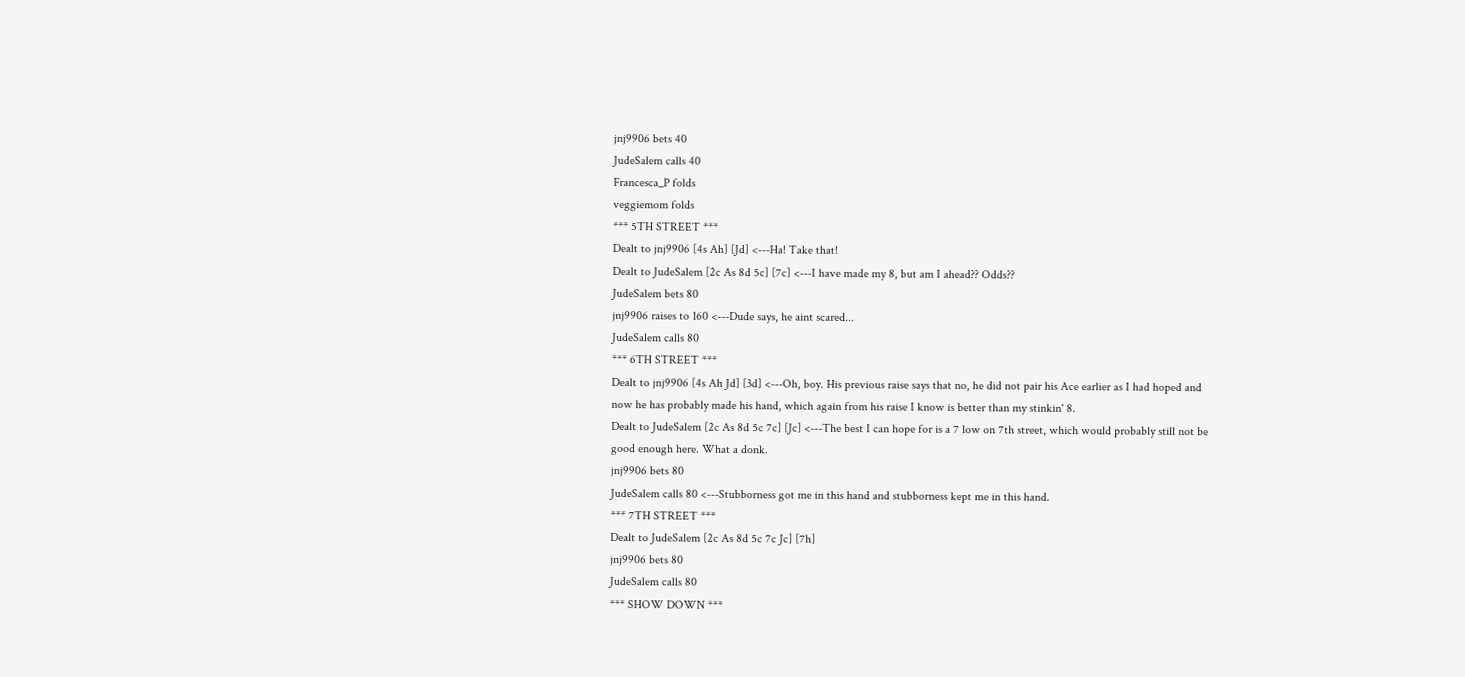jnj9906 bets 40
JudeSalem calls 40
Francesca_P folds
veggiemom folds
*** 5TH STREET ***
Dealt to jnj9906 [4s Ah] [Jd] <---Ha! Take that!
Dealt to JudeSalem [2c As 8d 5c] [7c] <---I have made my 8, but am I ahead?? Odds??
JudeSalem bets 80
jnj9906 raises to 160 <---Dude says, he aint scared...
JudeSalem calls 80
*** 6TH STREET ***
Dealt to jnj9906 [4s Ah Jd] [3d] <---Oh, boy. His previous raise says that no, he did not pair his Ace earlier as I had hoped and now he has probably made his hand, which again from his raise I know is better than my stinkin' 8.
Dealt to JudeSalem [2c As 8d 5c 7c] [Jc] <---The best I can hope for is a 7 low on 7th street, which would probably still not be good enough here. What a donk.
jnj9906 bets 80
JudeSalem calls 80 <---Stubborness got me in this hand and stubborness kept me in this hand.
*** 7TH STREET ***
Dealt to JudeSalem [2c As 8d 5c 7c Jc] [7h]
jnj9906 bets 80
JudeSalem calls 80
*** SHOW DOWN ***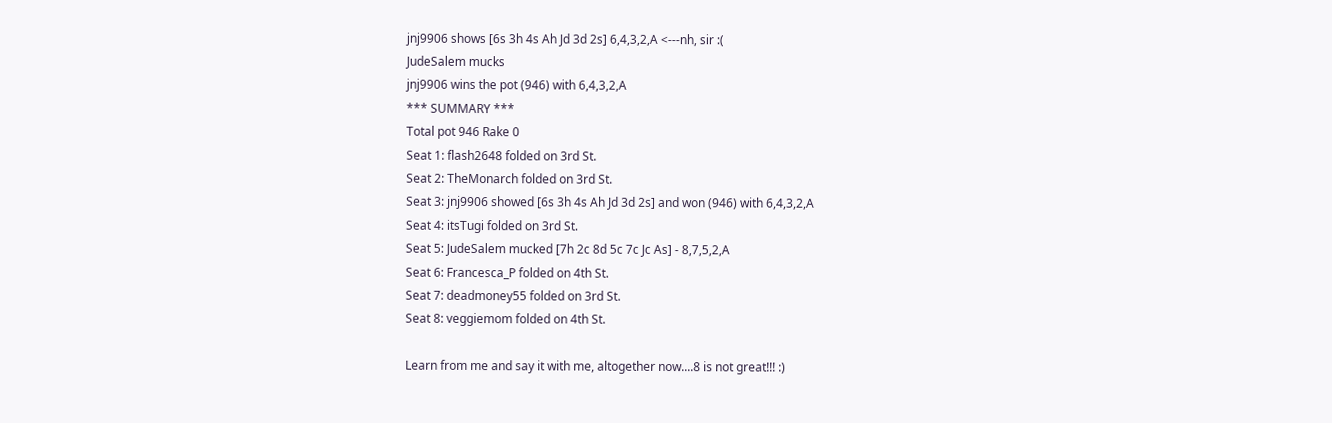jnj9906 shows [6s 3h 4s Ah Jd 3d 2s] 6,4,3,2,A <---nh, sir :(
JudeSalem mucks
jnj9906 wins the pot (946) with 6,4,3,2,A
*** SUMMARY ***
Total pot 946 Rake 0
Seat 1: flash2648 folded on 3rd St.
Seat 2: TheMonarch folded on 3rd St.
Seat 3: jnj9906 showed [6s 3h 4s Ah Jd 3d 2s] and won (946) with 6,4,3,2,A
Seat 4: itsTugi folded on 3rd St.
Seat 5: JudeSalem mucked [7h 2c 8d 5c 7c Jc As] - 8,7,5,2,A
Seat 6: Francesca_P folded on 4th St.
Seat 7: deadmoney55 folded on 3rd St.
Seat 8: veggiemom folded on 4th St.

Learn from me and say it with me, altogether now....8 is not great!!! :)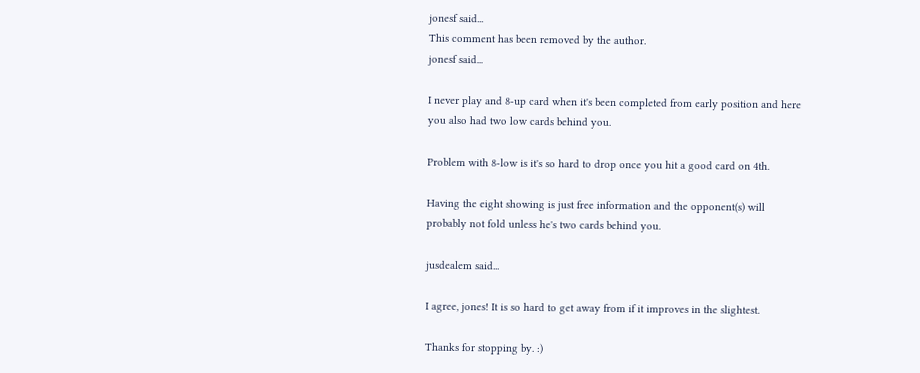jonesf said...
This comment has been removed by the author.
jonesf said...

I never play and 8-up card when it's been completed from early position and here you also had two low cards behind you.

Problem with 8-low is it's so hard to drop once you hit a good card on 4th.

Having the eight showing is just free information and the opponent(s) will probably not fold unless he's two cards behind you.

jusdealem said...

I agree, jones! It is so hard to get away from if it improves in the slightest.

Thanks for stopping by. :)